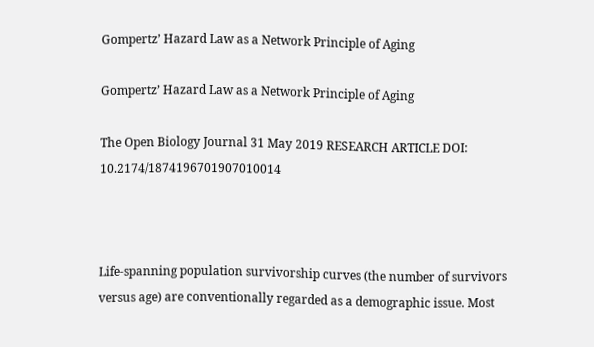Gompertz’ Hazard Law as a Network Principle of Aging

Gompertz’ Hazard Law as a Network Principle of Aging

The Open Biology Journal 31 May 2019 RESEARCH ARTICLE DOI: 10.2174/1874196701907010014



Life-spanning population survivorship curves (the number of survivors versus age) are conventionally regarded as a demographic issue. Most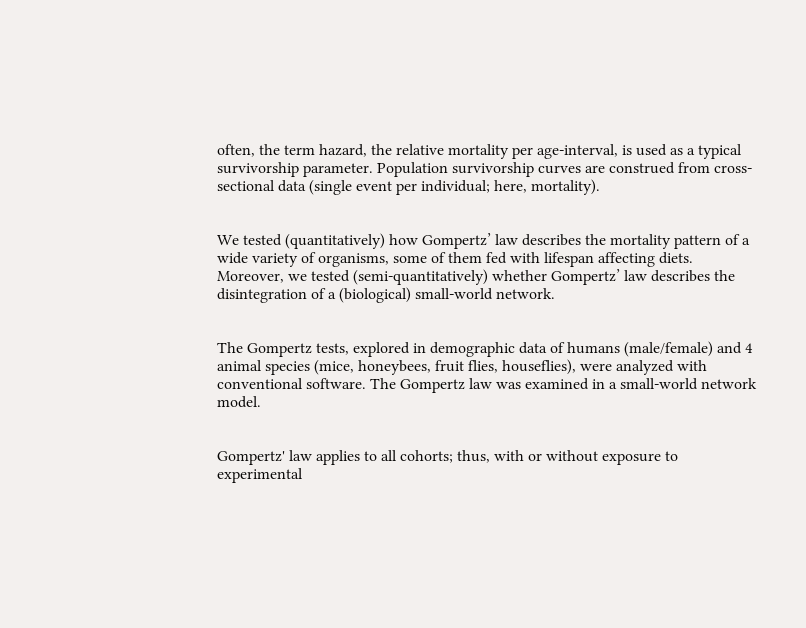often, the term hazard, the relative mortality per age-interval, is used as a typical survivorship parameter. Population survivorship curves are construed from cross-sectional data (single event per individual; here, mortality).


We tested (quantitatively) how Gompertz’ law describes the mortality pattern of a wide variety of organisms, some of them fed with lifespan affecting diets. Moreover, we tested (semi-quantitatively) whether Gompertz’ law describes the disintegration of a (biological) small-world network.


The Gompertz tests, explored in demographic data of humans (male/female) and 4 animal species (mice, honeybees, fruit flies, houseflies), were analyzed with conventional software. The Gompertz law was examined in a small-world network model.


Gompertz' law applies to all cohorts; thus, with or without exposure to experimental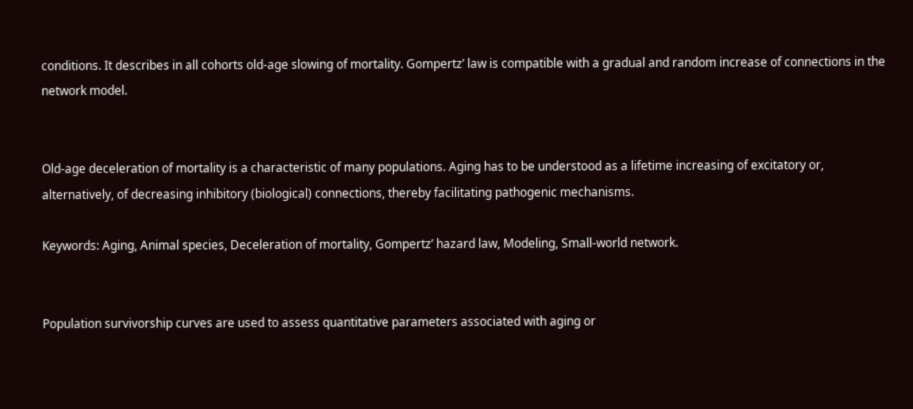conditions. It describes in all cohorts old-age slowing of mortality. Gompertz’ law is compatible with a gradual and random increase of connections in the network model.


Old-age deceleration of mortality is a characteristic of many populations. Aging has to be understood as a lifetime increasing of excitatory or, alternatively, of decreasing inhibitory (biological) connections, thereby facilitating pathogenic mechanisms.

Keywords: Aging, Animal species, Deceleration of mortality, Gompertz’ hazard law, Modeling, Small-world network.


Population survivorship curves are used to assess quantitative parameters associated with aging or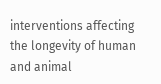interventions affecting the longevity of human and animal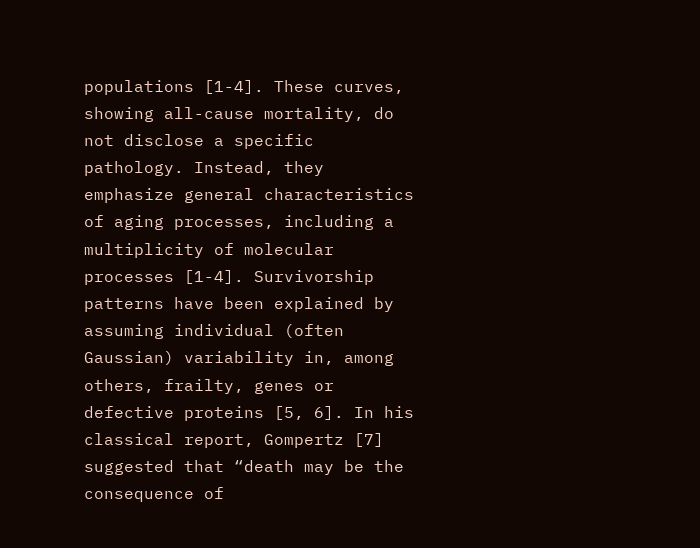populations [1-4]. These curves, showing all-cause mortality, do not disclose a specific pathology. Instead, they emphasize general characteristics of aging processes, including a multiplicity of molecular processes [1-4]. Survivorship patterns have been explained by assuming individual (often Gaussian) variability in, among others, frailty, genes or defective proteins [5, 6]. In his classical report, Gompertz [7] suggested that “death may be the consequence of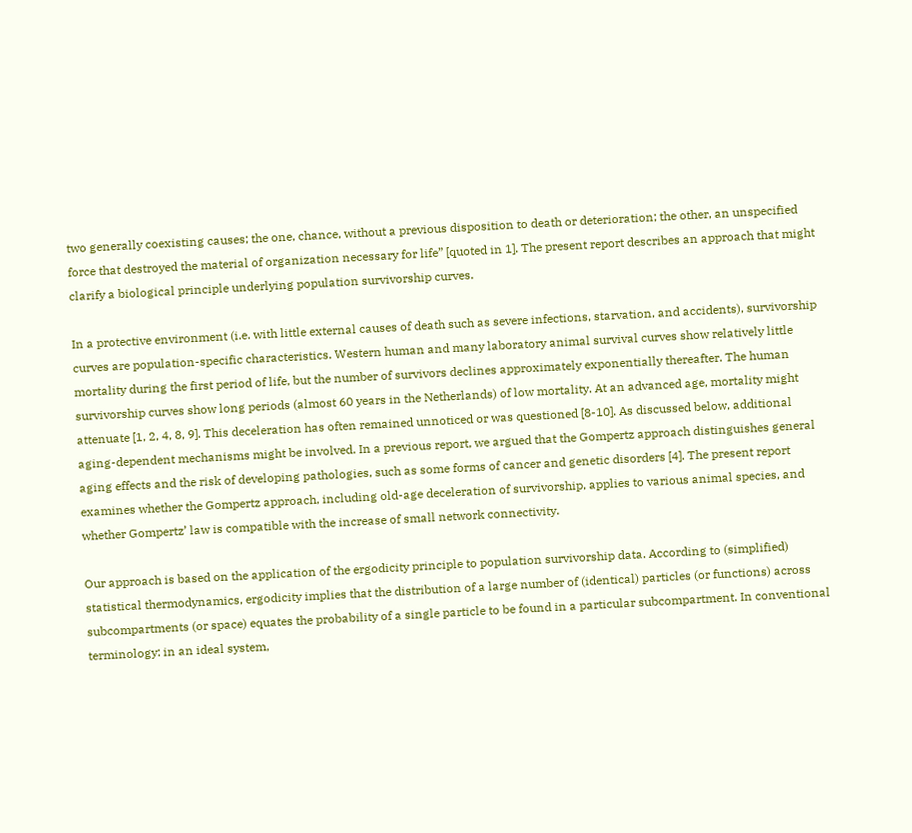two generally coexisting causes; the one, chance, without a previous disposition to death or deterioration; the other, an unspecified force that destroyed the material of organization necessary for life” [quoted in 1]. The present report describes an approach that might clarify a biological principle underlying population survivorship curves.

In a protective environment (i.e. with little external causes of death such as severe infections, starvation, and accidents), survivorship curves are population-specific characteristics. Western human and many laboratory animal survival curves show relatively little mortality during the first period of life, but the number of survivors declines approximately exponentially thereafter. The human survivorship curves show long periods (almost 60 years in the Netherlands) of low mortality. At an advanced age, mortality might attenuate [1, 2, 4, 8, 9]. This deceleration has often remained unnoticed or was questioned [8-10]. As discussed below, additional aging-dependent mechanisms might be involved. In a previous report, we argued that the Gompertz approach distinguishes general aging effects and the risk of developing pathologies, such as some forms of cancer and genetic disorders [4]. The present report examines whether the Gompertz approach, including old-age deceleration of survivorship, applies to various animal species, and whether Gompertz’ law is compatible with the increase of small network connectivity.

Our approach is based on the application of the ergodicity principle to population survivorship data. According to (simplified) statistical thermodynamics, ergodicity implies that the distribution of a large number of (identical) particles (or functions) across subcompartments (or space) equates the probability of a single particle to be found in a particular subcompartment. In conventional terminology: in an ideal system,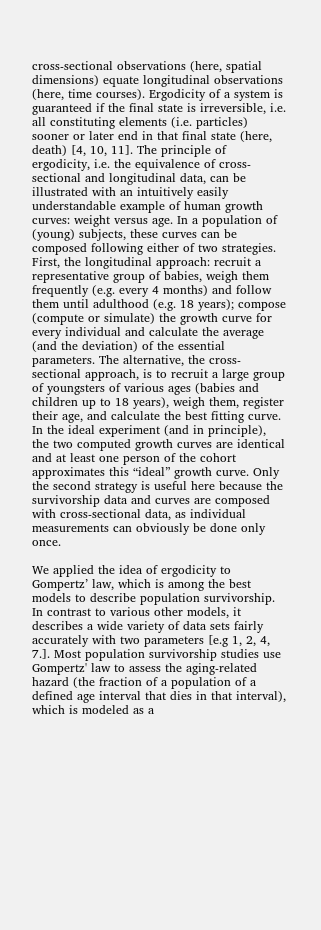cross-sectional observations (here, spatial dimensions) equate longitudinal observations (here, time courses). Ergodicity of a system is guaranteed if the final state is irreversible, i.e. all constituting elements (i.e. particles) sooner or later end in that final state (here, death) [4, 10, 11]. The principle of ergodicity, i.e. the equivalence of cross-sectional and longitudinal data, can be illustrated with an intuitively easily understandable example of human growth curves: weight versus age. In a population of (young) subjects, these curves can be composed following either of two strategies. First, the longitudinal approach: recruit a representative group of babies, weigh them frequently (e.g. every 4 months) and follow them until adulthood (e.g. 18 years); compose (compute or simulate) the growth curve for every individual and calculate the average (and the deviation) of the essential parameters. The alternative, the cross-sectional approach, is to recruit a large group of youngsters of various ages (babies and children up to 18 years), weigh them, register their age, and calculate the best fitting curve. In the ideal experiment (and in principle), the two computed growth curves are identical and at least one person of the cohort approximates this “ideal” growth curve. Only the second strategy is useful here because the survivorship data and curves are composed with cross-sectional data, as individual measurements can obviously be done only once.

We applied the idea of ergodicity to Gompertz’ law, which is among the best models to describe population survivorship. In contrast to various other models, it describes a wide variety of data sets fairly accurately with two parameters [e.g 1, 2, 4, 7.]. Most population survivorship studies use Gompertz' law to assess the aging-related hazard (the fraction of a population of a defined age interval that dies in that interval), which is modeled as a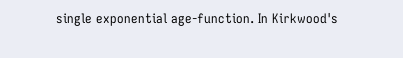single exponential age-function. In Kirkwood's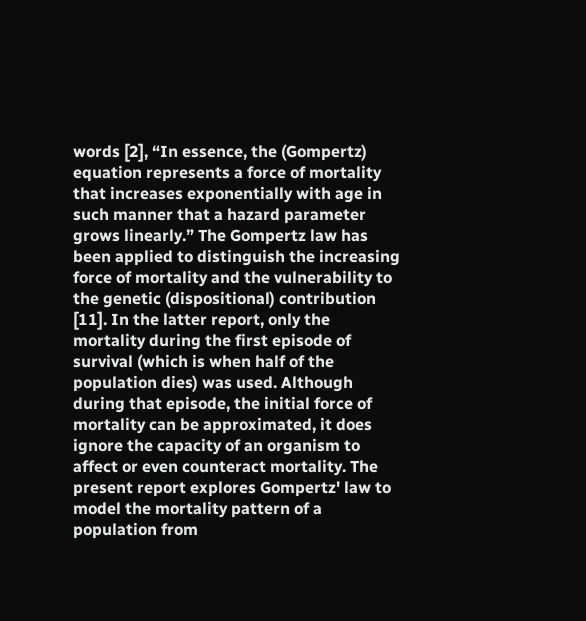words [2], “In essence, the (Gompertz) equation represents a force of mortality that increases exponentially with age in such manner that a hazard parameter grows linearly.” The Gompertz law has been applied to distinguish the increasing force of mortality and the vulnerability to the genetic (dispositional) contribution [11]. In the latter report, only the mortality during the first episode of survival (which is when half of the population dies) was used. Although during that episode, the initial force of mortality can be approximated, it does ignore the capacity of an organism to affect or even counteract mortality. The present report explores Gompertz' law to model the mortality pattern of a population from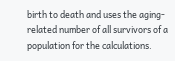birth to death and uses the aging-related number of all survivors of a population for the calculations.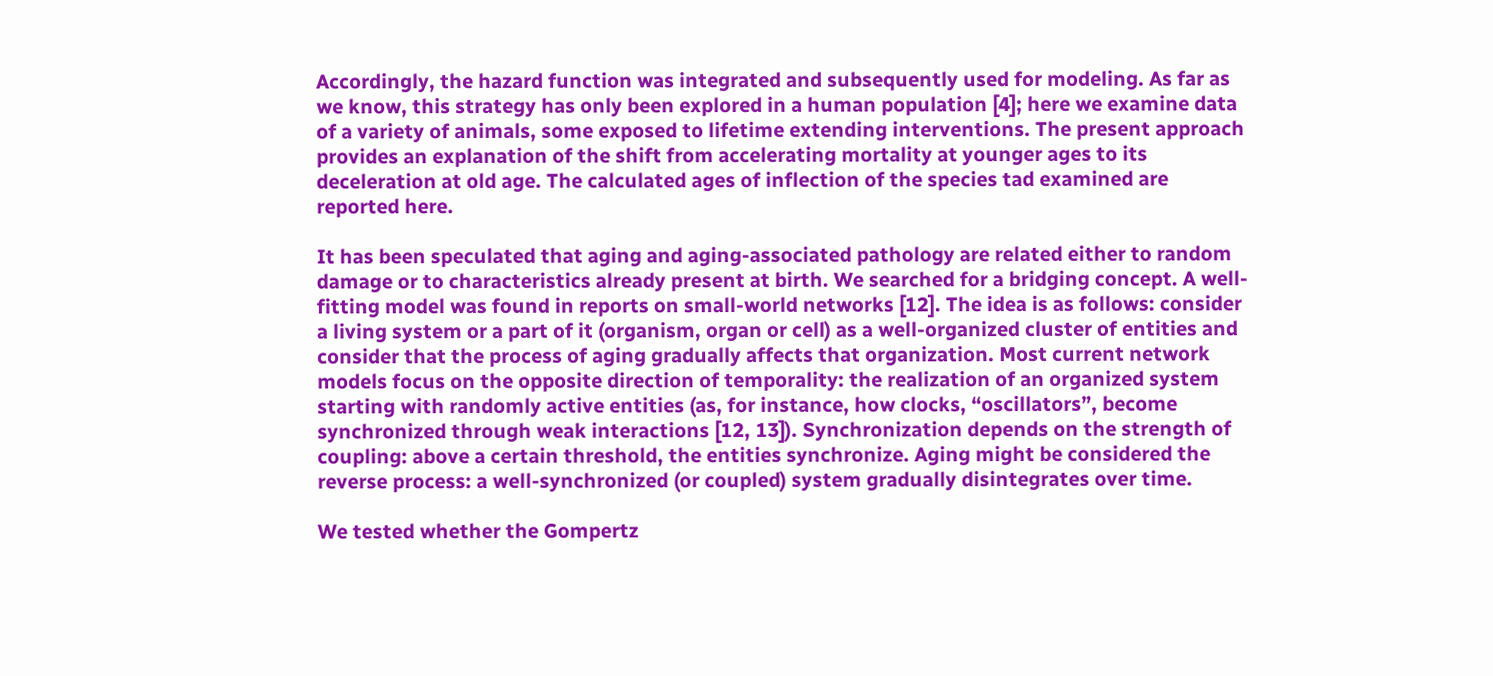Accordingly, the hazard function was integrated and subsequently used for modeling. As far as we know, this strategy has only been explored in a human population [4]; here we examine data of a variety of animals, some exposed to lifetime extending interventions. The present approach provides an explanation of the shift from accelerating mortality at younger ages to its deceleration at old age. The calculated ages of inflection of the species tad examined are reported here.

It has been speculated that aging and aging-associated pathology are related either to random damage or to characteristics already present at birth. We searched for a bridging concept. A well-fitting model was found in reports on small-world networks [12]. The idea is as follows: consider a living system or a part of it (organism, organ or cell) as a well-organized cluster of entities and consider that the process of aging gradually affects that organization. Most current network models focus on the opposite direction of temporality: the realization of an organized system starting with randomly active entities (as, for instance, how clocks, “oscillators”, become synchronized through weak interactions [12, 13]). Synchronization depends on the strength of coupling: above a certain threshold, the entities synchronize. Aging might be considered the reverse process: a well-synchronized (or coupled) system gradually disintegrates over time.

We tested whether the Gompertz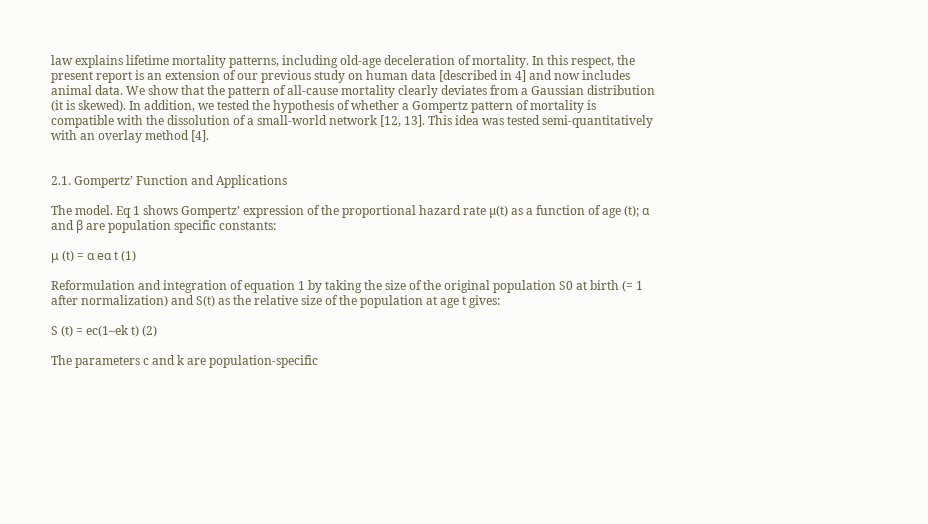law explains lifetime mortality patterns, including old-age deceleration of mortality. In this respect, the present report is an extension of our previous study on human data [described in 4] and now includes animal data. We show that the pattern of all-cause mortality clearly deviates from a Gaussian distribution (it is skewed). In addition, we tested the hypothesis of whether a Gompertz pattern of mortality is compatible with the dissolution of a small-world network [12, 13]. This idea was tested semi-quantitatively with an overlay method [4].


2.1. Gompertz’ Function and Applications

The model. Eq 1 shows Gompertz’ expression of the proportional hazard rate µ(t) as a function of age (t); α and β are population specific constants:

μ (t) = α eα t (1)

Reformulation and integration of equation 1 by taking the size of the original population S0 at birth (= 1 after normalization) and S(t) as the relative size of the population at age t gives:

S (t) = ec(1–ek t) (2)

The parameters c and k are population-specific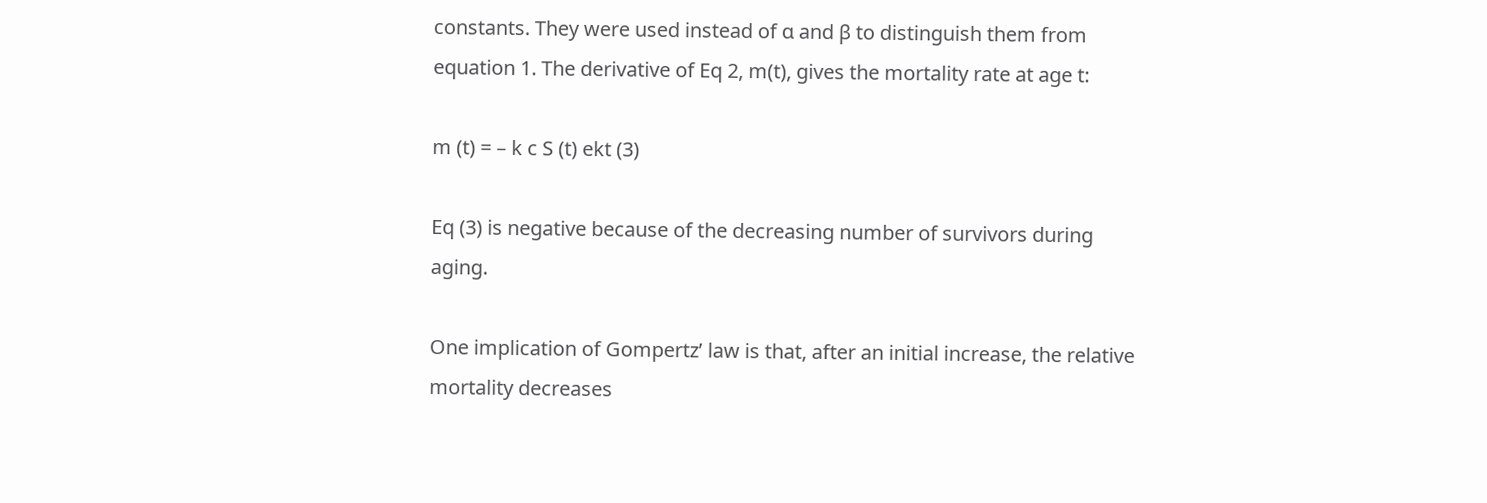constants. They were used instead of α and β to distinguish them from equation 1. The derivative of Eq 2, m(t), gives the mortality rate at age t:

m (t) = – k c S (t) ekt (3)

Eq (3) is negative because of the decreasing number of survivors during aging.

One implication of Gompertz’ law is that, after an initial increase, the relative mortality decreases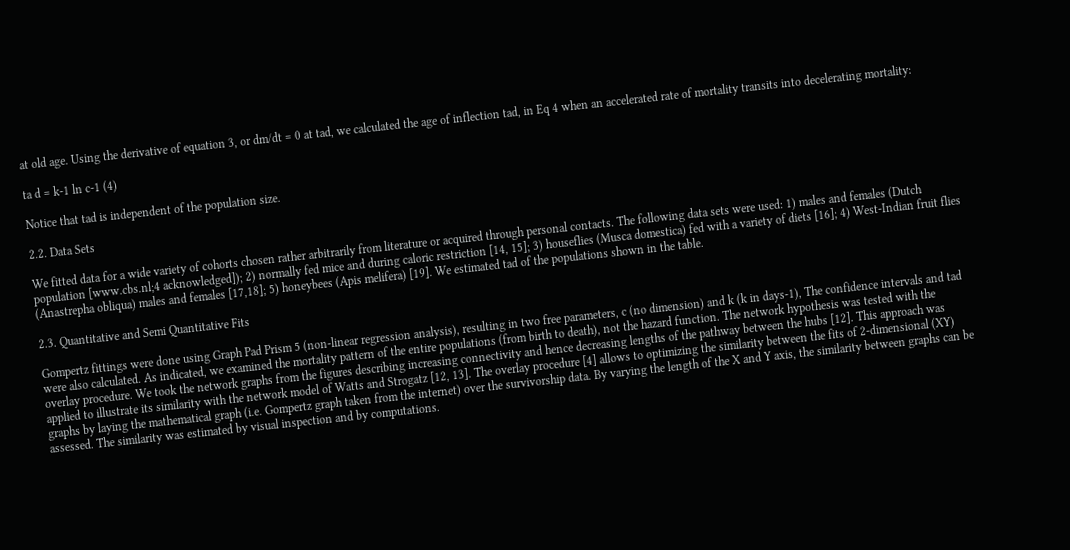at old age. Using the derivative of equation 3, or dm/dt = 0 at tad, we calculated the age of inflection tad, in Eq 4 when an accelerated rate of mortality transits into decelerating mortality:

ta d = k-1 ln c-1 (4)

Notice that tad is independent of the population size.

2.2. Data Sets

We fitted data for a wide variety of cohorts chosen rather arbitrarily from literature or acquired through personal contacts. The following data sets were used: 1) males and females (Dutch population [www.cbs.nl;4 acknowledged]); 2) normally fed mice and during caloric restriction [14, 15]; 3) houseflies (Musca domestica) fed with a variety of diets [16]; 4) West-Indian fruit flies (Anastrepha obliqua) males and females [17,18]; 5) honeybees (Apis melifera) [19]. We estimated tad of the populations shown in the table.

2.3. Quantitative and Semi Quantitative Fits

Gompertz fittings were done using Graph Pad Prism 5 (non-linear regression analysis), resulting in two free parameters, c (no dimension) and k (k in days-1), The confidence intervals and tad were also calculated. As indicated, we examined the mortality pattern of the entire populations (from birth to death), not the hazard function. The network hypothesis was tested with the overlay procedure. We took the network graphs from the figures describing increasing connectivity and hence decreasing lengths of the pathway between the hubs [12]. This approach was applied to illustrate its similarity with the network model of Watts and Strogatz [12, 13]. The overlay procedure [4] allows to optimizing the similarity between the fits of 2-dimensional (XY) graphs by laying the mathematical graph (i.e. Gompertz graph taken from the internet) over the survivorship data. By varying the length of the X and Y axis, the similarity between graphs can be assessed. The similarity was estimated by visual inspection and by computations.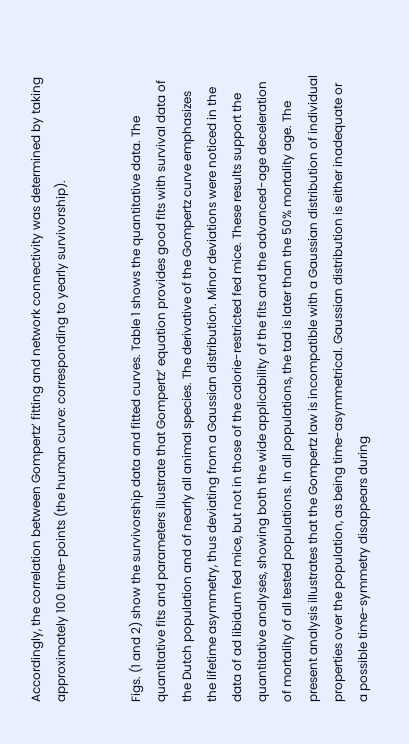Accordingly, the correlation between Gompertz’ fitting and network connectivity was determined by taking approximately 100 time-points (the human curve: corresponding to yearly survivorship).


Figs. (1 and 2) show the survivorship data and fitted curves. Table 1 shows the quantitative data. The quantitative fits and parameters illustrate that Gompertz’ equation provides good fits with survival data of the Dutch population and of nearly all animal species. The derivative of the Gompertz curve emphasizes the lifetime asymmetry, thus deviating from a Gaussian distribution. Minor deviations were noticed in the data of ad libidum fed mice, but not in those of the calorie-restricted fed mice. These results support the quantitative analyses, showing both the wide applicability of the fits and the advanced-age deceleration of mortality of all tested populations. In all populations, the tad is later than the 50% mortality age. The present analysis illustrates that the Gompertz law is incompatible with a Gaussian distribution of individual properties over the population, as being time-asymmetrical. Gaussian distribution is either inadequate or a possible time-symmetry disappears during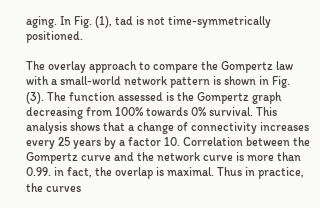aging. In Fig. (1), tad is not time-symmetrically positioned.

The overlay approach to compare the Gompertz law with a small-world network pattern is shown in Fig. (3). The function assessed is the Gompertz graph decreasing from 100% towards 0% survival. This analysis shows that a change of connectivity increases every 25 years by a factor 10. Correlation between the Gompertz curve and the network curve is more than 0.99. in fact, the overlap is maximal. Thus in practice, the curves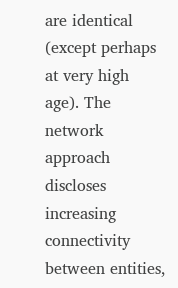are identical (except perhaps at very high age). The network approach discloses increasing connectivity between entities,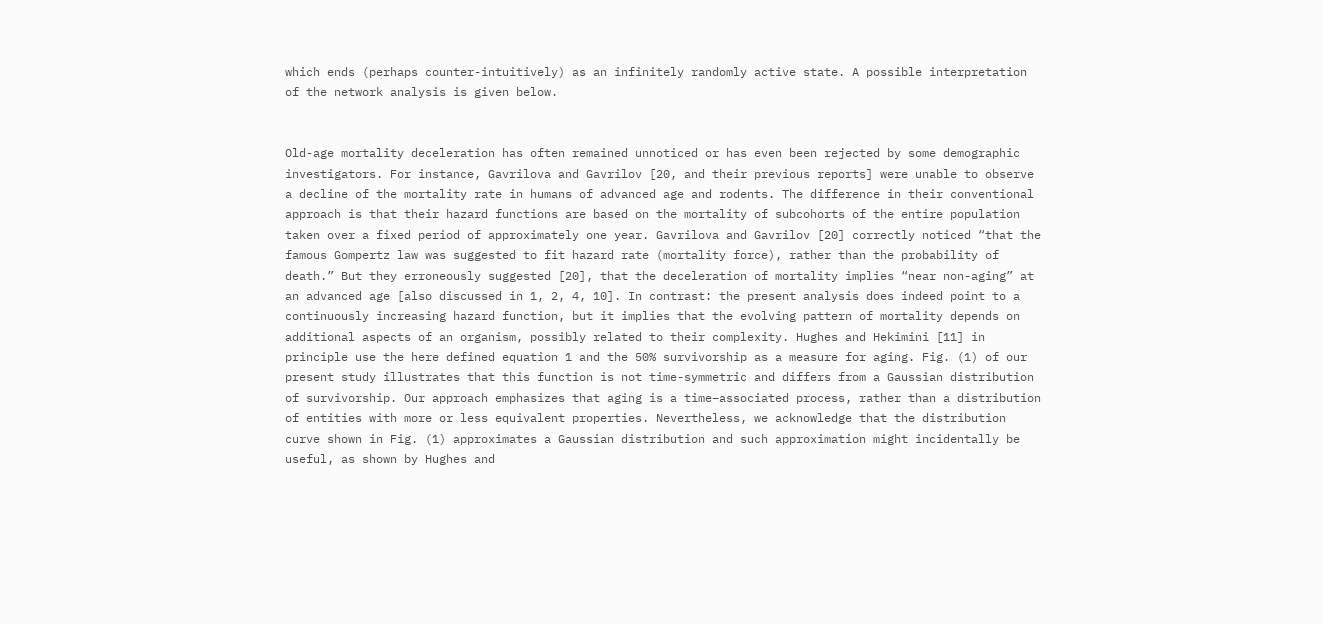which ends (perhaps counter-intuitively) as an infinitely randomly active state. A possible interpretation of the network analysis is given below.


Old-age mortality deceleration has often remained unnoticed or has even been rejected by some demographic investigators. For instance, Gavrilova and Gavrilov [20, and their previous reports] were unable to observe a decline of the mortality rate in humans of advanced age and rodents. The difference in their conventional approach is that their hazard functions are based on the mortality of subcohorts of the entire population taken over a fixed period of approximately one year. Gavrilova and Gavrilov [20] correctly noticed “that the famous Gompertz law was suggested to fit hazard rate (mortality force), rather than the probability of death.” But they erroneously suggested [20], that the deceleration of mortality implies “near non-aging” at an advanced age [also discussed in 1, 2, 4, 10]. In contrast: the present analysis does indeed point to a continuously increasing hazard function, but it implies that the evolving pattern of mortality depends on additional aspects of an organism, possibly related to their complexity. Hughes and Hekimini [11] in principle use the here defined equation 1 and the 50% survivorship as a measure for aging. Fig. (1) of our present study illustrates that this function is not time-symmetric and differs from a Gaussian distribution of survivorship. Our approach emphasizes that aging is a time–associated process, rather than a distribution of entities with more or less equivalent properties. Nevertheless, we acknowledge that the distribution curve shown in Fig. (1) approximates a Gaussian distribution and such approximation might incidentally be useful, as shown by Hughes and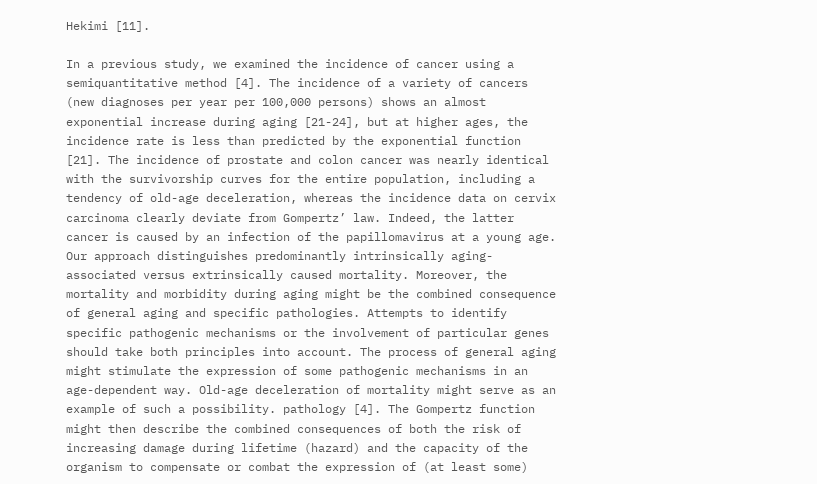Hekimi [11].

In a previous study, we examined the incidence of cancer using a semiquantitative method [4]. The incidence of a variety of cancers (new diagnoses per year per 100,000 persons) shows an almost exponential increase during aging [21-24], but at higher ages, the incidence rate is less than predicted by the exponential function [21]. The incidence of prostate and colon cancer was nearly identical with the survivorship curves for the entire population, including a tendency of old-age deceleration, whereas the incidence data on cervix carcinoma clearly deviate from Gompertz’ law. Indeed, the latter cancer is caused by an infection of the papillomavirus at a young age. Our approach distinguishes predominantly intrinsically aging-associated versus extrinsically caused mortality. Moreover, the mortality and morbidity during aging might be the combined consequence of general aging and specific pathologies. Attempts to identify specific pathogenic mechanisms or the involvement of particular genes should take both principles into account. The process of general aging might stimulate the expression of some pathogenic mechanisms in an age-dependent way. Old-age deceleration of mortality might serve as an example of such a possibility. pathology [4]. The Gompertz function might then describe the combined consequences of both the risk of increasing damage during lifetime (hazard) and the capacity of the organism to compensate or combat the expression of (at least some)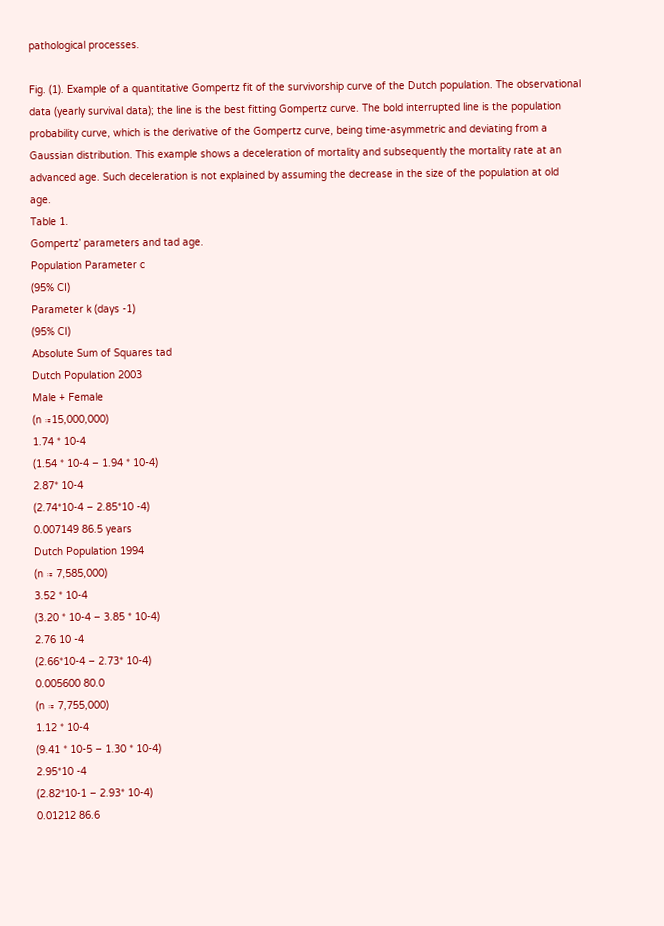pathological processes.

Fig. (1). Example of a quantitative Gompertz fit of the survivorship curve of the Dutch population. The observational data (yearly survival data); the line is the best fitting Gompertz curve. The bold interrupted line is the population probability curve, which is the derivative of the Gompertz curve, being time-asymmetric and deviating from a Gaussian distribution. This example shows a deceleration of mortality and subsequently the mortality rate at an advanced age. Such deceleration is not explained by assuming the decrease in the size of the population at old age.
Table 1.
Gompertz’ parameters and tad age.
Population Parameter c
(95% CI)
Parameter k (days -1)
(95% CI)
Absolute Sum of Squares tad
Dutch Population 2003
Male + Female
(n ≈15,000,000)
1.74 * 10-4
(1.54 * 10-4 – 1.94 * 10-4)
2.87* 10-4
(2.74*10-4 – 2.85*10 -4)
0.007149 86.5 years
Dutch Population 1994
(n ≈ 7,585,000)
3.52 * 10-4
(3.20 * 10-4 – 3.85 * 10-4)
2.76 10 -4
(2.66*10-4 – 2.73* 10-4)
0.005600 80.0
(n ≈ 7,755,000)
1.12 * 10-4
(9.41 * 10-5 – 1.30 * 10-4)
2.95*10 -4
(2.82*10-1 – 2.93* 10-4)
0.01212 86.6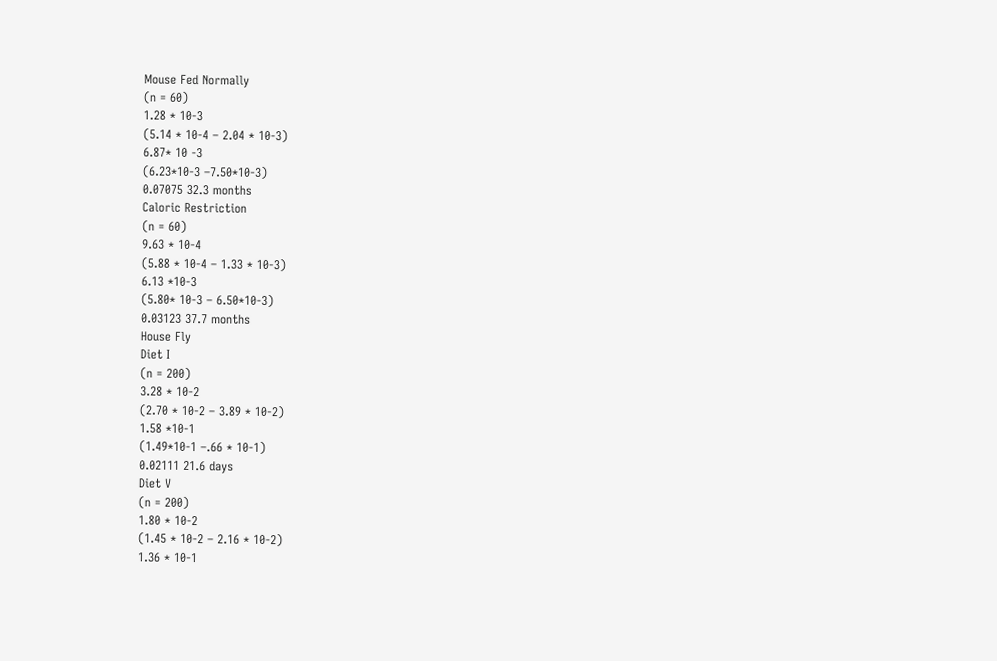Mouse Fed Normally
(n = 60)
1.28 * 10-3
(5.14 * 10-4 – 2.04 * 10-3)
6.87* 10 -3
(6.23*10-3 –7.50*10-3)
0.07075 32.3 months
Caloric Restriction
(n = 60)
9.63 * 10-4
(5.88 * 10-4 – 1.33 * 10-3)
6.13 *10-3
(5.80* 10-3 – 6.50*10-3)
0.03123 37.7 months
House Fly
Diet I
(n = 200)
3.28 * 10-2
(2.70 * 10-2 – 3.89 * 10-2)
1.58 *10-1
(1.49*10-1 –.66 * 10-1)
0.02111 21.6 days
Diet V
(n = 200)
1.80 * 10-2
(1.45 * 10-2 – 2.16 * 10-2)
1.36 * 10-1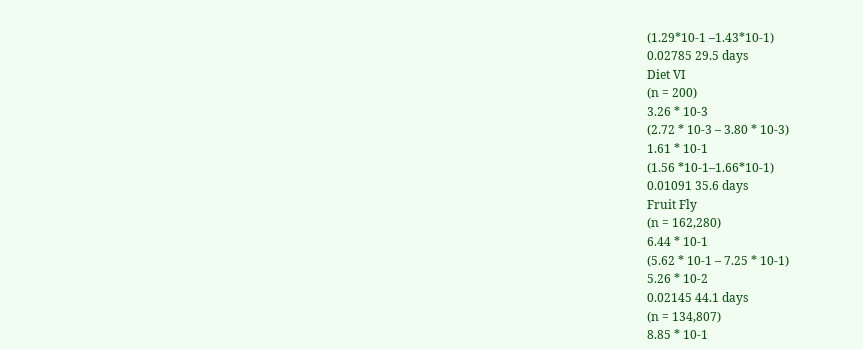(1.29*10-1 –1.43*10-1)
0.02785 29.5 days
Diet VI
(n = 200)
3.26 * 10-3
(2.72 * 10-3 – 3.80 * 10-3)
1.61 * 10-1
(1.56 *10-1–1.66*10-1)
0.01091 35.6 days
Fruit Fly
(n = 162,280)
6.44 * 10-1
(5.62 * 10-1 – 7.25 * 10-1)
5.26 * 10-2
0.02145 44.1 days
(n = 134,807)
8.85 * 10-1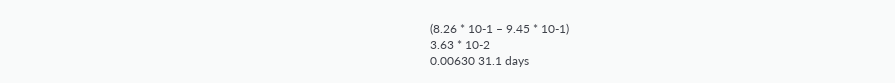(8.26 * 10-1 – 9.45 * 10-1)
3.63 * 10-2
0.00630 31.1 days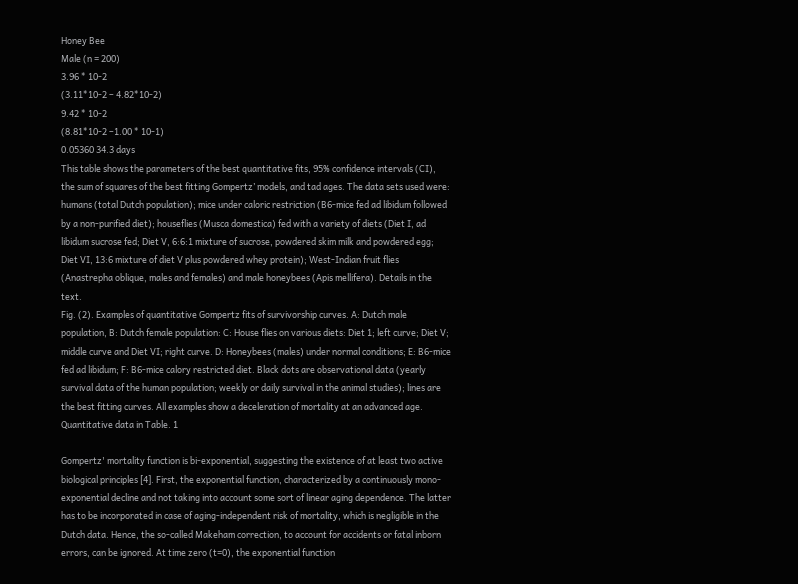Honey Bee
Male (n = 200)
3.96 * 10-2
(3.11*10-2 – 4.82*10-2)
9.42 * 10-2
(8.81*10-2 –1.00 * 10-1)
0.05360 34.3 days
This table shows the parameters of the best quantitative fits, 95% confidence intervals (CI), the sum of squares of the best fitting Gompertz’ models, and tad ages. The data sets used were: humans (total Dutch population); mice under caloric restriction (B6-mice fed ad libidum followed by a non-purified diet); houseflies (Musca domestica) fed with a variety of diets (Diet I, ad libidum sucrose fed; Diet V, 6:6:1 mixture of sucrose, powdered skim milk and powdered egg; Diet VI, 13:6 mixture of diet V plus powdered whey protein); West-Indian fruit flies (Anastrepha oblique, males and females) and male honeybees (Apis mellifera). Details in the text.
Fig. (2). Examples of quantitative Gompertz fits of survivorship curves. A: Dutch male population, B: Dutch female population: C: House flies on various diets: Diet 1; left curve; Diet V; middle curve and Diet VI; right curve. D: Honeybees (males) under normal conditions; E: B6-mice fed ad libidum; F: B6-mice calory restricted diet. Black dots are observational data (yearly survival data of the human population; weekly or daily survival in the animal studies); lines are the best fitting curves. All examples show a deceleration of mortality at an advanced age. Quantitative data in Table. 1

Gompertz' mortality function is bi-exponential, suggesting the existence of at least two active biological principles [4]. First, the exponential function, characterized by a continuously mono-exponential decline and not taking into account some sort of linear aging dependence. The latter has to be incorporated in case of aging-independent risk of mortality, which is negligible in the Dutch data. Hence, the so-called Makeham correction, to account for accidents or fatal inborn errors, can be ignored. At time zero (t=0), the exponential function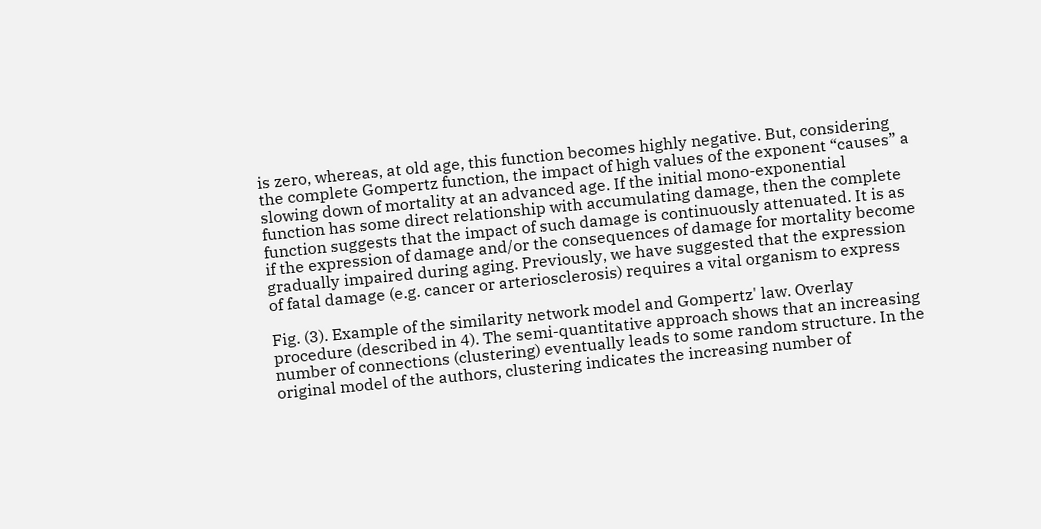is zero, whereas, at old age, this function becomes highly negative. But, considering the complete Gompertz function, the impact of high values of the exponent “causes” a slowing down of mortality at an advanced age. If the initial mono-exponential function has some direct relationship with accumulating damage, then the complete function suggests that the impact of such damage is continuously attenuated. It is as if the expression of damage and/or the consequences of damage for mortality become gradually impaired during aging. Previously, we have suggested that the expression of fatal damage (e.g. cancer or arteriosclerosis) requires a vital organism to express

Fig. (3). Example of the similarity network model and Gompertz' law. Overlay procedure (described in 4). The semi-quantitative approach shows that an increasing number of connections (clustering) eventually leads to some random structure. In the original model of the authors, clustering indicates the increasing number of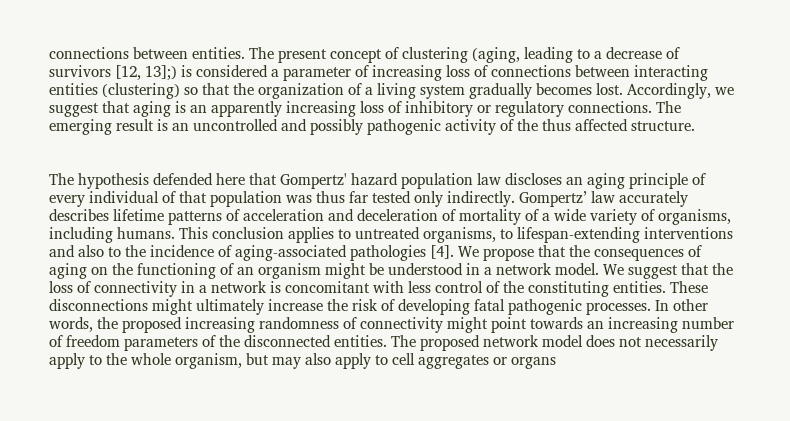connections between entities. The present concept of clustering (aging, leading to a decrease of survivors [12, 13];) is considered a parameter of increasing loss of connections between interacting entities (clustering) so that the organization of a living system gradually becomes lost. Accordingly, we suggest that aging is an apparently increasing loss of inhibitory or regulatory connections. The emerging result is an uncontrolled and possibly pathogenic activity of the thus affected structure.


The hypothesis defended here that Gompertz' hazard population law discloses an aging principle of every individual of that population was thus far tested only indirectly. Gompertz’ law accurately describes lifetime patterns of acceleration and deceleration of mortality of a wide variety of organisms, including humans. This conclusion applies to untreated organisms, to lifespan-extending interventions and also to the incidence of aging-associated pathologies [4]. We propose that the consequences of aging on the functioning of an organism might be understood in a network model. We suggest that the loss of connectivity in a network is concomitant with less control of the constituting entities. These disconnections might ultimately increase the risk of developing fatal pathogenic processes. In other words, the proposed increasing randomness of connectivity might point towards an increasing number of freedom parameters of the disconnected entities. The proposed network model does not necessarily apply to the whole organism, but may also apply to cell aggregates or organs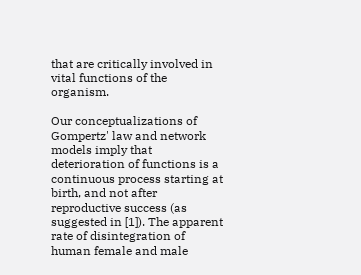that are critically involved in vital functions of the organism.

Our conceptualizations of Gompertz' law and network models imply that deterioration of functions is a continuous process starting at birth, and not after reproductive success (as suggested in [1]). The apparent rate of disintegration of human female and male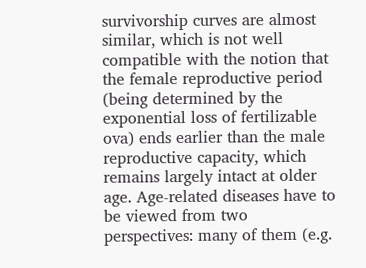survivorship curves are almost similar, which is not well compatible with the notion that the female reproductive period (being determined by the exponential loss of fertilizable ova) ends earlier than the male reproductive capacity, which remains largely intact at older age. Age-related diseases have to be viewed from two perspectives: many of them (e.g.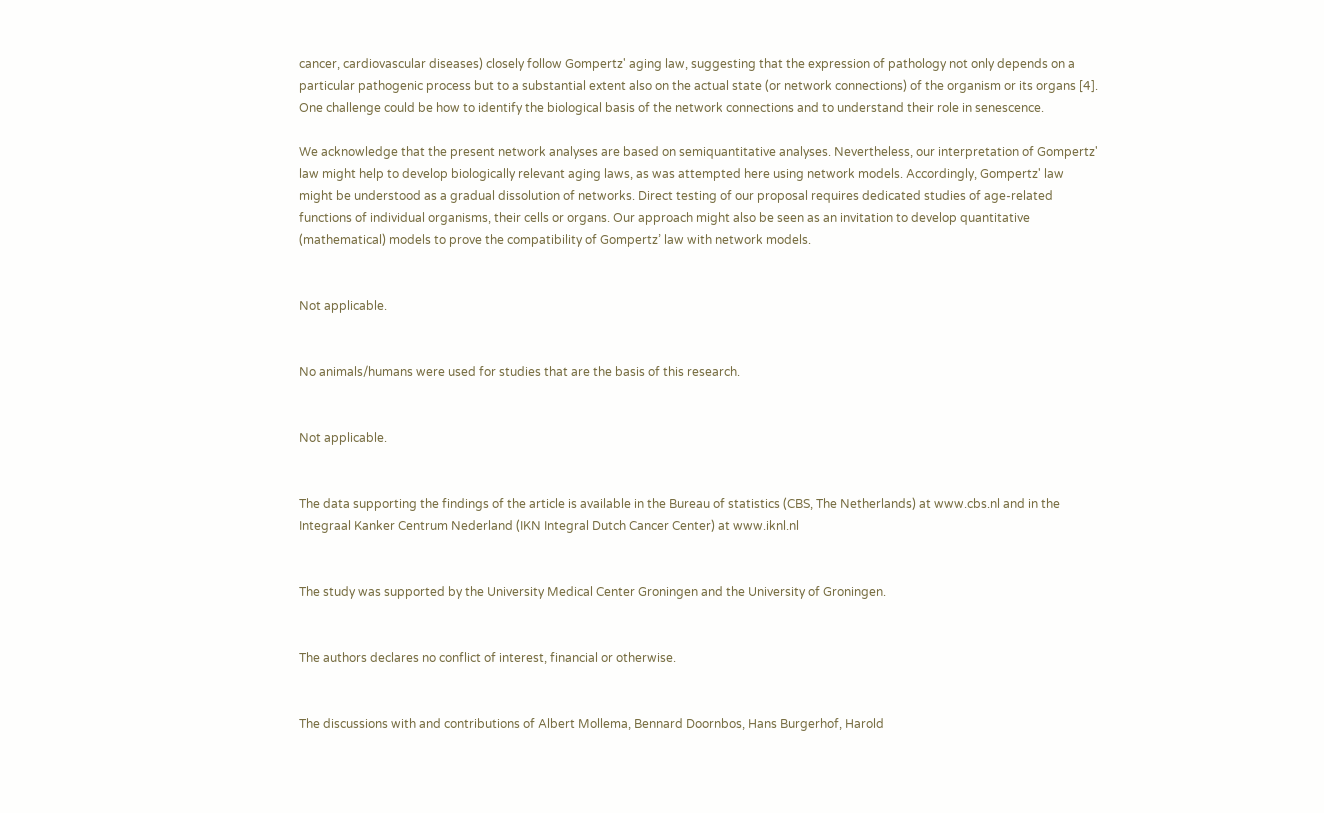cancer, cardiovascular diseases) closely follow Gompertz' aging law, suggesting that the expression of pathology not only depends on a particular pathogenic process but to a substantial extent also on the actual state (or network connections) of the organism or its organs [4]. One challenge could be how to identify the biological basis of the network connections and to understand their role in senescence.

We acknowledge that the present network analyses are based on semiquantitative analyses. Nevertheless, our interpretation of Gompertz' law might help to develop biologically relevant aging laws, as was attempted here using network models. Accordingly, Gompertz' law might be understood as a gradual dissolution of networks. Direct testing of our proposal requires dedicated studies of age-related functions of individual organisms, their cells or organs. Our approach might also be seen as an invitation to develop quantitative (mathematical) models to prove the compatibility of Gompertz’ law with network models.


Not applicable.


No animals/humans were used for studies that are the basis of this research.


Not applicable.


The data supporting the findings of the article is available in the Bureau of statistics (CBS, The Netherlands) at www.cbs.nl and in the Integraal Kanker Centrum Nederland (IKN Integral Dutch Cancer Center) at www.iknl.nl


The study was supported by the University Medical Center Groningen and the University of Groningen.


The authors declares no conflict of interest, financial or otherwise.


The discussions with and contributions of Albert Mollema, Bennard Doornbos, Hans Burgerhof, Harold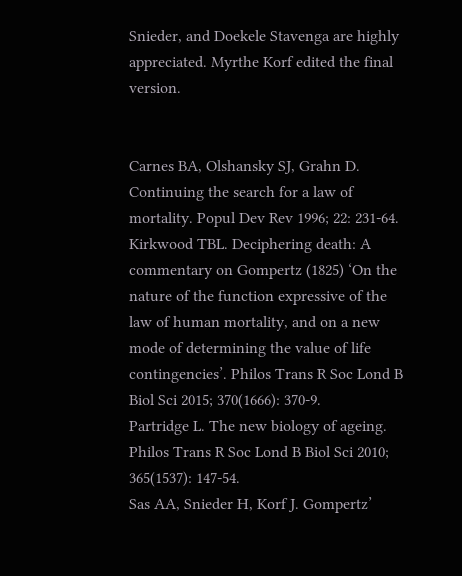Snieder, and Doekele Stavenga are highly appreciated. Myrthe Korf edited the final version.


Carnes BA, Olshansky SJ, Grahn D. Continuing the search for a law of mortality. Popul Dev Rev 1996; 22: 231-64.
Kirkwood TBL. Deciphering death: A commentary on Gompertz (1825) ‘On the nature of the function expressive of the law of human mortality, and on a new mode of determining the value of life contingencies’. Philos Trans R Soc Lond B Biol Sci 2015; 370(1666): 370-9.
Partridge L. The new biology of ageing. Philos Trans R Soc Lond B Biol Sci 2010; 365(1537): 147-54.
Sas AA, Snieder H, Korf J. Gompertz’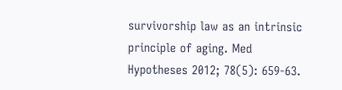survivorship law as an intrinsic principle of aging. Med Hypotheses 2012; 78(5): 659-63.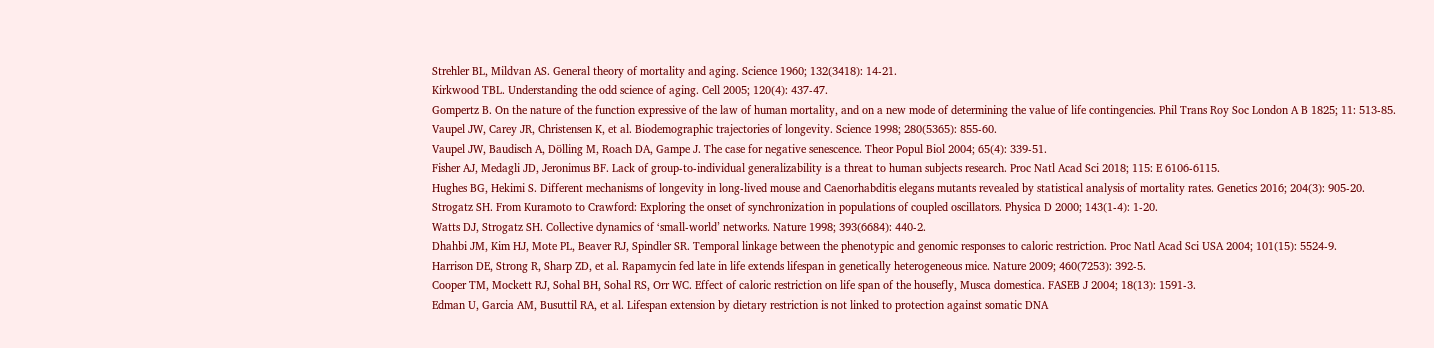Strehler BL, Mildvan AS. General theory of mortality and aging. Science 1960; 132(3418): 14-21.
Kirkwood TBL. Understanding the odd science of aging. Cell 2005; 120(4): 437-47.
Gompertz B. On the nature of the function expressive of the law of human mortality, and on a new mode of determining the value of life contingencies. Phil Trans Roy Soc London A B 1825; 11: 513-85.
Vaupel JW, Carey JR, Christensen K, et al. Biodemographic trajectories of longevity. Science 1998; 280(5365): 855-60.
Vaupel JW, Baudisch A, Dölling M, Roach DA, Gampe J. The case for negative senescence. Theor Popul Biol 2004; 65(4): 339-51.
Fisher AJ, Medagli JD, Jeronimus BF. Lack of group-to-individual generalizability is a threat to human subjects research. Proc Natl Acad Sci 2018; 115: E 6106-6115.
Hughes BG, Hekimi S. Different mechanisms of longevity in long-lived mouse and Caenorhabditis elegans mutants revealed by statistical analysis of mortality rates. Genetics 2016; 204(3): 905-20.
Strogatz SH. From Kuramoto to Crawford: Exploring the onset of synchronization in populations of coupled oscillators. Physica D 2000; 143(1-4): 1-20.
Watts DJ, Strogatz SH. Collective dynamics of ‘small-world’ networks. Nature 1998; 393(6684): 440-2.
Dhahbi JM, Kim HJ, Mote PL, Beaver RJ, Spindler SR. Temporal linkage between the phenotypic and genomic responses to caloric restriction. Proc Natl Acad Sci USA 2004; 101(15): 5524-9.
Harrison DE, Strong R, Sharp ZD, et al. Rapamycin fed late in life extends lifespan in genetically heterogeneous mice. Nature 2009; 460(7253): 392-5.
Cooper TM, Mockett RJ, Sohal BH, Sohal RS, Orr WC. Effect of caloric restriction on life span of the housefly, Musca domestica. FASEB J 2004; 18(13): 1591-3.
Edman U, Garcia AM, Busuttil RA, et al. Lifespan extension by dietary restriction is not linked to protection against somatic DNA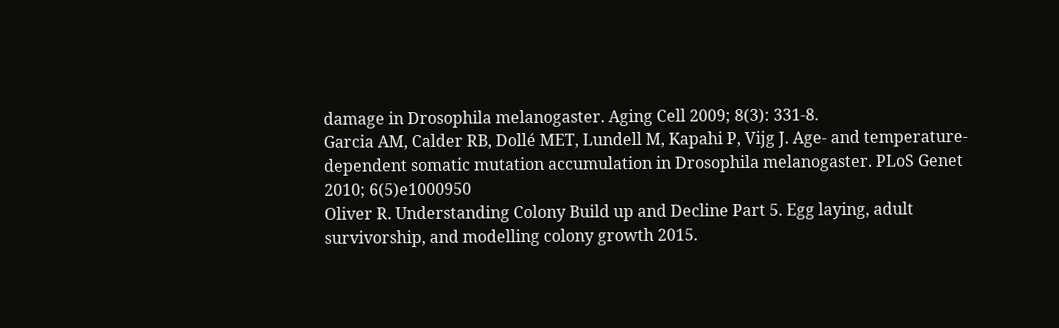damage in Drosophila melanogaster. Aging Cell 2009; 8(3): 331-8.
Garcia AM, Calder RB, Dollé MET, Lundell M, Kapahi P, Vijg J. Age- and temperature-dependent somatic mutation accumulation in Drosophila melanogaster. PLoS Genet 2010; 6(5)e1000950
Oliver R. Understanding Colony Build up and Decline Part 5. Egg laying, adult survivorship, and modelling colony growth 2015.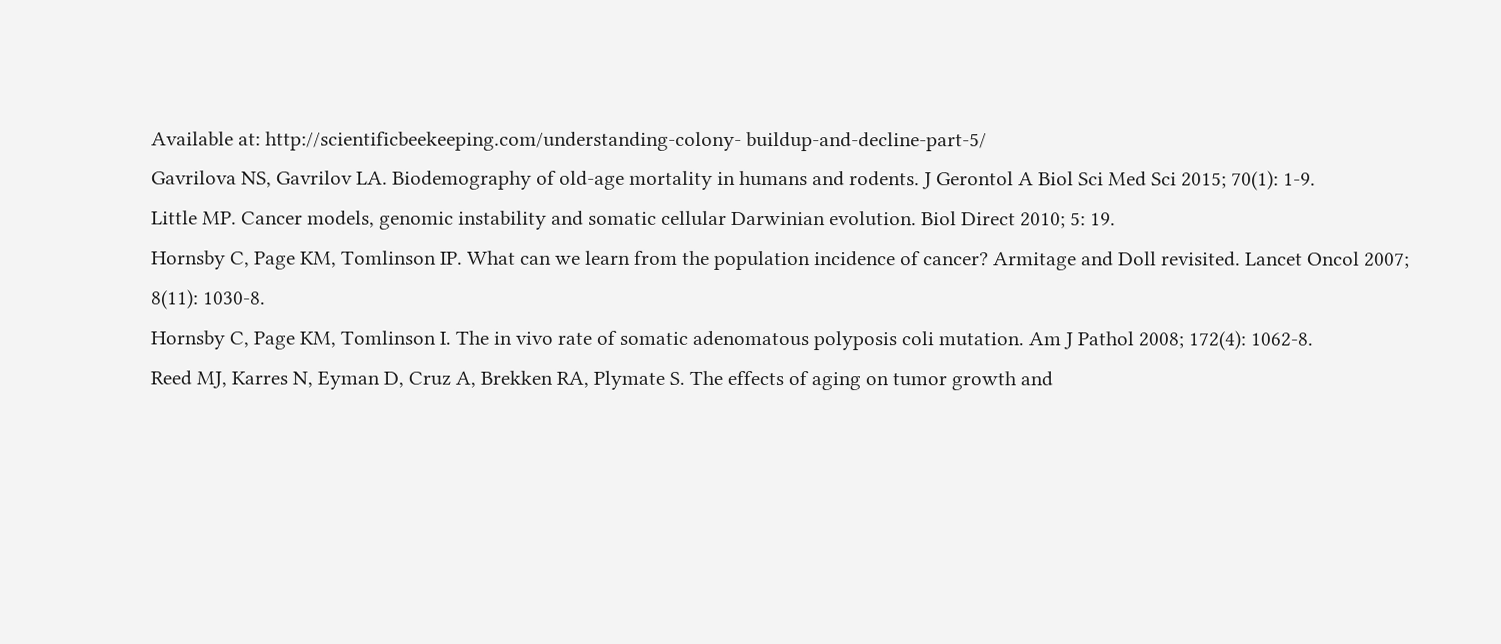Available at: http://scientificbeekeeping.com/understanding-colony- buildup-and-decline-part-5/
Gavrilova NS, Gavrilov LA. Biodemography of old-age mortality in humans and rodents. J Gerontol A Biol Sci Med Sci 2015; 70(1): 1-9.
Little MP. Cancer models, genomic instability and somatic cellular Darwinian evolution. Biol Direct 2010; 5: 19.
Hornsby C, Page KM, Tomlinson IP. What can we learn from the population incidence of cancer? Armitage and Doll revisited. Lancet Oncol 2007; 8(11): 1030-8.
Hornsby C, Page KM, Tomlinson I. The in vivo rate of somatic adenomatous polyposis coli mutation. Am J Pathol 2008; 172(4): 1062-8.
Reed MJ, Karres N, Eyman D, Cruz A, Brekken RA, Plymate S. The effects of aging on tumor growth and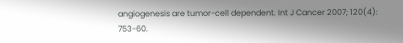angiogenesis are tumor-cell dependent. Int J Cancer 2007; 120(4): 753-60.